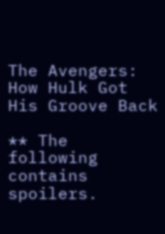The Avengers: How Hulk Got His Groove Back

** The following contains spoilers.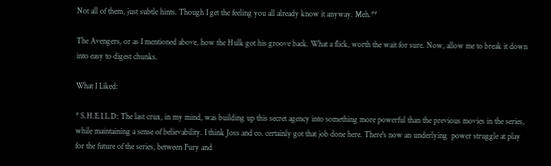Not all of them, just subtle hints. Though I get the feeling you all already know it anyway. Meh.**

The Avengers, or as I mentioned above, how the Hulk got his groove back. What a flick, worth the wait for sure. Now, allow me to break it down into easy to digest chunks.

What I Liked:

* S.H.E.I.L.D: The last crux, in my mind, was building up this secret agency into something more powerful than the previous movies in the series, while maintaining a sense of believability. I think Joss and co. certainly got that job done here. There's now an underlying  power struggle at play for the future of the series, between Fury and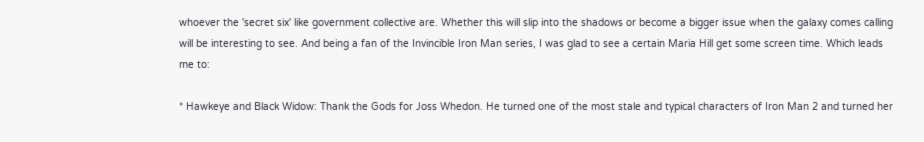whoever the 'secret six' like government collective are. Whether this will slip into the shadows or become a bigger issue when the galaxy comes calling will be interesting to see. And being a fan of the Invincible Iron Man series, I was glad to see a certain Maria Hill get some screen time. Which leads me to:

* Hawkeye and Black Widow: Thank the Gods for Joss Whedon. He turned one of the most stale and typical characters of Iron Man 2 and turned her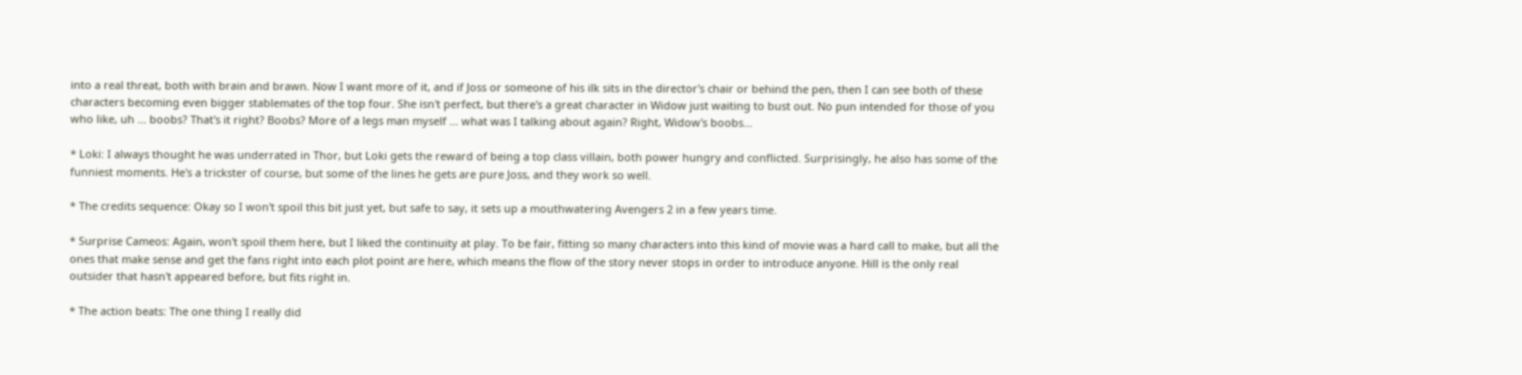into a real threat, both with brain and brawn. Now I want more of it, and if Joss or someone of his ilk sits in the director's chair or behind the pen, then I can see both of these characters becoming even bigger stablemates of the top four. She isn't perfect, but there's a great character in Widow just waiting to bust out. No pun intended for those of you who like, uh ... boobs? That's it right? Boobs? More of a legs man myself ... what was I talking about again? Right, Widow's boobs...

* Loki: I always thought he was underrated in Thor, but Loki gets the reward of being a top class villain, both power hungry and conflicted. Surprisingly, he also has some of the funniest moments. He's a trickster of course, but some of the lines he gets are pure Joss, and they work so well.

* The credits sequence: Okay so I won't spoil this bit just yet, but safe to say, it sets up a mouthwatering Avengers 2 in a few years time.

* Surprise Cameos: Again, won't spoil them here, but I liked the continuity at play. To be fair, fitting so many characters into this kind of movie was a hard call to make, but all the ones that make sense and get the fans right into each plot point are here, which means the flow of the story never stops in order to introduce anyone. Hill is the only real outsider that hasn't appeared before, but fits right in.

* The action beats: The one thing I really did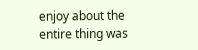enjoy about the entire thing was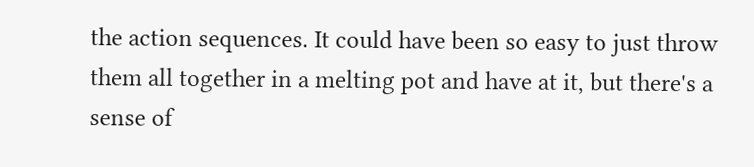the action sequences. It could have been so easy to just throw them all together in a melting pot and have at it, but there's a sense of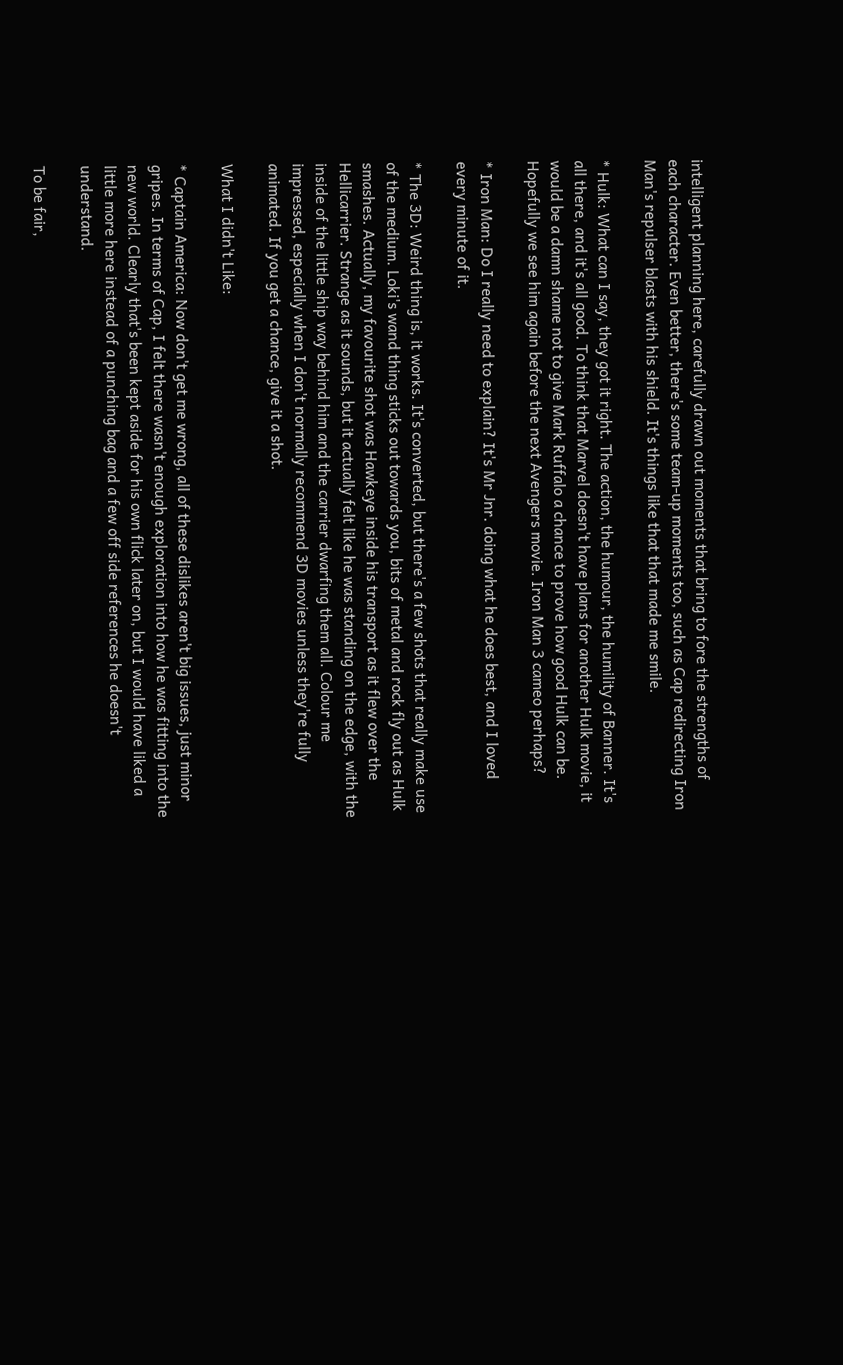intelligent planning here, carefully drawn out moments that bring to fore the strengths of each character. Even better, there's some team-up moments too, such as Cap redirecting Iron Man's repulser blasts with his shield. It's things like that that made me smile.

* Hulk: What can I say, they got it right. The action, the humour, the humility of Banner. It's all there, and it's all good. To think that Marvel doesn't have plans for another Hulk movie, it would be a damn shame not to give Mark Ruffalo a chance to prove how good Hulk can be. Hopefully we see him again before the next Avengers movie. Iron Man 3 cameo perhaps?

* Iron Man: Do I really need to explain? It's Mr Jnr. doing what he does best, and I loved every minute of it.

* The 3D: Weird thing is, it works. It's converted, but there's a few shots that really make use of the medium. Loki's wand thing sticks out towards you, bits of metal and rock fly out as Hulk smashes. Actually, my favourite shot was Hawkeye inside his transport as it flew over the Hellicarrier. Strange as it sounds, but it actually felt like he was standing on the edge, with the inside of the little ship way behind him and the carrier dwarfing them all. Colour me impressed, especially when I don't normally recommend 3D movies unless they're fully animated. If you get a chance, give it a shot.

What I didn't Like:

* Captain America: Now don't get me wrong, all of these dislikes aren't big issues, just minor gripes. In terms of Cap, I felt there wasn't enough exploration into how he was fitting into the new world. Clearly that's been kept aside for his own flick later on, but I would have liked a little more here instead of a punching bag and a few off side references he doesn't understand.

To be fair,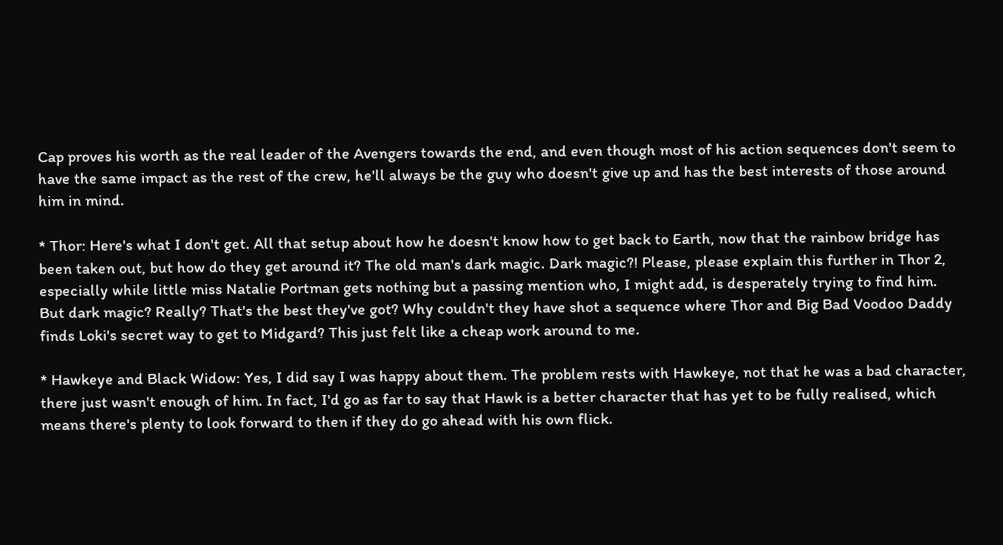Cap proves his worth as the real leader of the Avengers towards the end, and even though most of his action sequences don't seem to have the same impact as the rest of the crew, he'll always be the guy who doesn't give up and has the best interests of those around him in mind.

* Thor: Here's what I don't get. All that setup about how he doesn't know how to get back to Earth, now that the rainbow bridge has been taken out, but how do they get around it? The old man's dark magic. Dark magic?! Please, please explain this further in Thor 2, especially while little miss Natalie Portman gets nothing but a passing mention who, I might add, is desperately trying to find him. But dark magic? Really? That's the best they've got? Why couldn't they have shot a sequence where Thor and Big Bad Voodoo Daddy finds Loki's secret way to get to Midgard? This just felt like a cheap work around to me.

* Hawkeye and Black Widow: Yes, I did say I was happy about them. The problem rests with Hawkeye, not that he was a bad character, there just wasn't enough of him. In fact, I'd go as far to say that Hawk is a better character that has yet to be fully realised, which means there's plenty to look forward to then if they do go ahead with his own flick.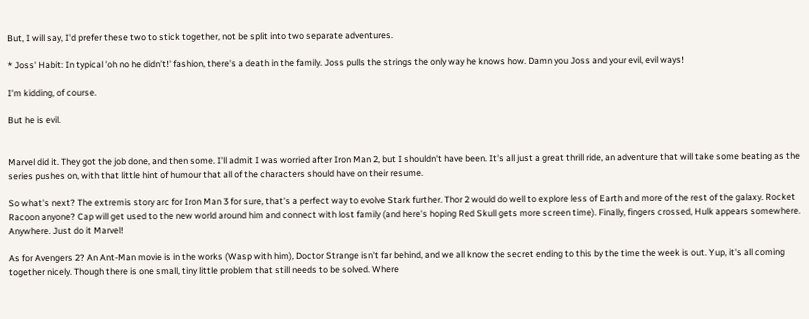But, I will say, I'd prefer these two to stick together, not be split into two separate adventures.

* Joss' Habit: In typical 'oh no he didn't!' fashion, there's a death in the family. Joss pulls the strings the only way he knows how. Damn you Joss and your evil, evil ways!

I'm kidding, of course.

But he is evil.


Marvel did it. They got the job done, and then some. I'll admit I was worried after Iron Man 2, but I shouldn't have been. It's all just a great thrill ride, an adventure that will take some beating as the series pushes on, with that little hint of humour that all of the characters should have on their resume.

So what's next? The extremis story arc for Iron Man 3 for sure, that's a perfect way to evolve Stark further. Thor 2 would do well to explore less of Earth and more of the rest of the galaxy. Rocket Racoon anyone? Cap will get used to the new world around him and connect with lost family (and here's hoping Red Skull gets more screen time). Finally, fingers crossed, Hulk appears somewhere. Anywhere. Just do it Marvel!

As for Avengers 2? An Ant-Man movie is in the works (Wasp with him), Doctor Strange isn't far behind, and we all know the secret ending to this by the time the week is out. Yup, it's all coming together nicely. Though there is one small, tiny little problem that still needs to be solved. Where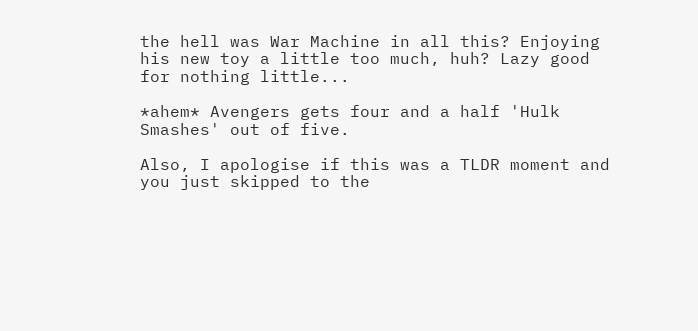the hell was War Machine in all this? Enjoying his new toy a little too much, huh? Lazy good for nothing little...

*ahem* Avengers gets four and a half 'Hulk Smashes' out of five.

Also, I apologise if this was a TLDR moment and you just skipped to the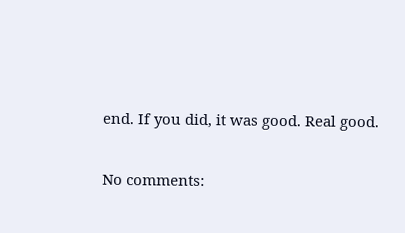end. If you did, it was good. Real good.

No comments: